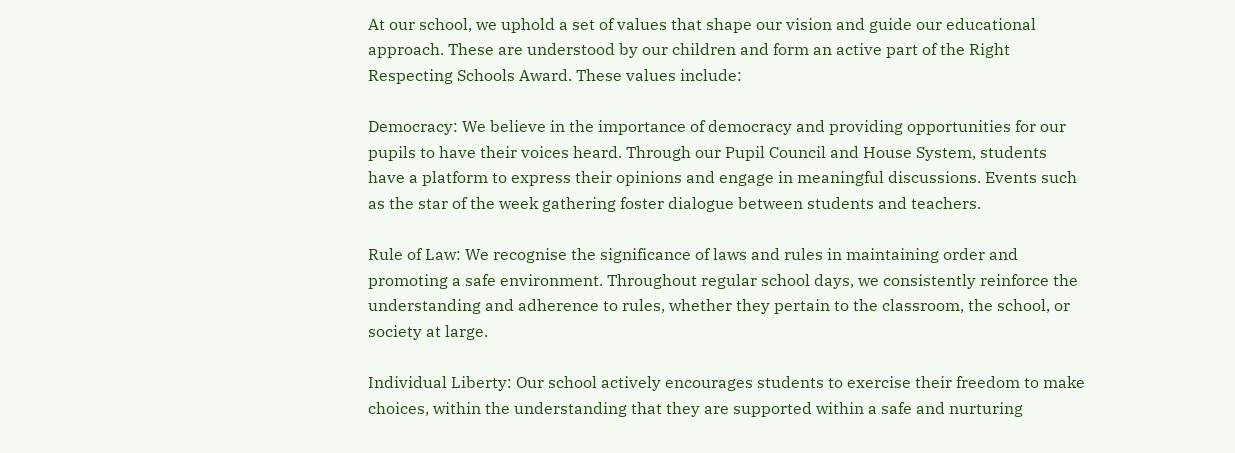At our school, we uphold a set of values that shape our vision and guide our educational approach. These are understood by our children and form an active part of the Right Respecting Schools Award. These values include:

Democracy: We believe in the importance of democracy and providing opportunities for our pupils to have their voices heard. Through our Pupil Council and House System, students have a platform to express their opinions and engage in meaningful discussions. Events such as the star of the week gathering foster dialogue between students and teachers.

Rule of Law: We recognise the significance of laws and rules in maintaining order and promoting a safe environment. Throughout regular school days, we consistently reinforce the understanding and adherence to rules, whether they pertain to the classroom, the school, or society at large.

Individual Liberty: Our school actively encourages students to exercise their freedom to make choices, within the understanding that they are supported within a safe and nurturing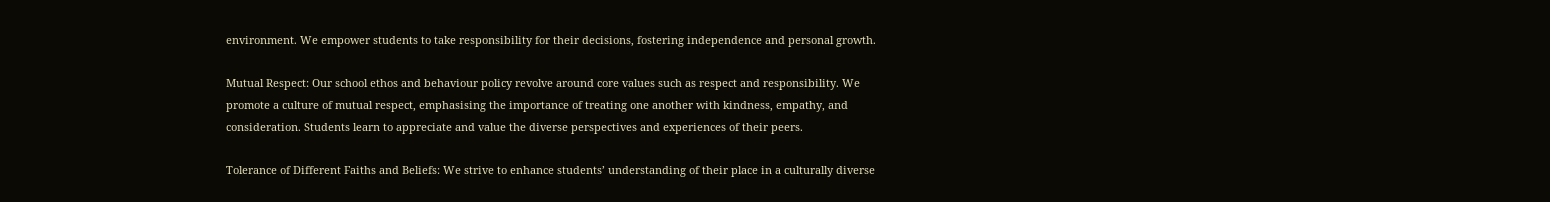environment. We empower students to take responsibility for their decisions, fostering independence and personal growth.

Mutual Respect: Our school ethos and behaviour policy revolve around core values such as respect and responsibility. We promote a culture of mutual respect, emphasising the importance of treating one another with kindness, empathy, and consideration. Students learn to appreciate and value the diverse perspectives and experiences of their peers.

Tolerance of Different Faiths and Beliefs: We strive to enhance students’ understanding of their place in a culturally diverse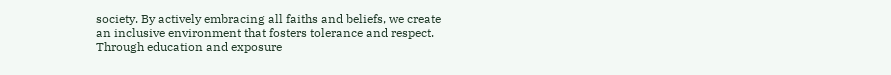society. By actively embracing all faiths and beliefs, we create an inclusive environment that fosters tolerance and respect. Through education and exposure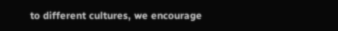to different cultures, we encourage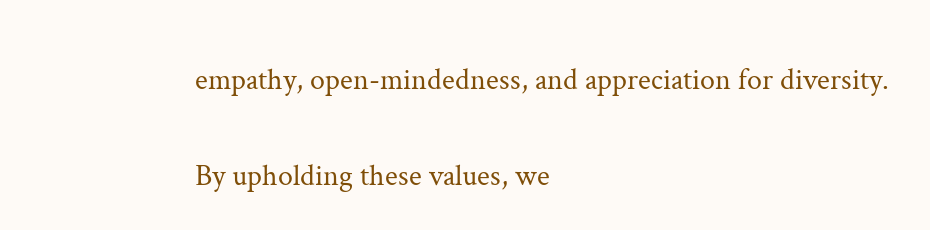empathy, open-mindedness, and appreciation for diversity.

By upholding these values, we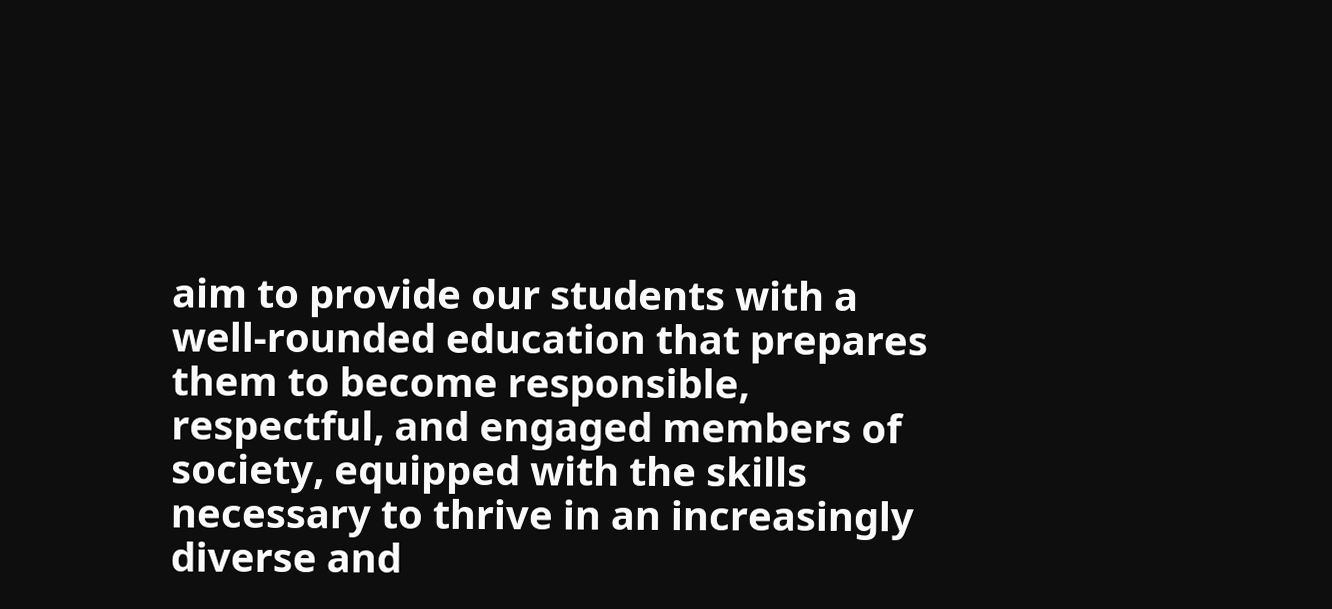aim to provide our students with a well-rounded education that prepares them to become responsible, respectful, and engaged members of society, equipped with the skills necessary to thrive in an increasingly diverse and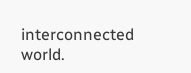interconnected world.